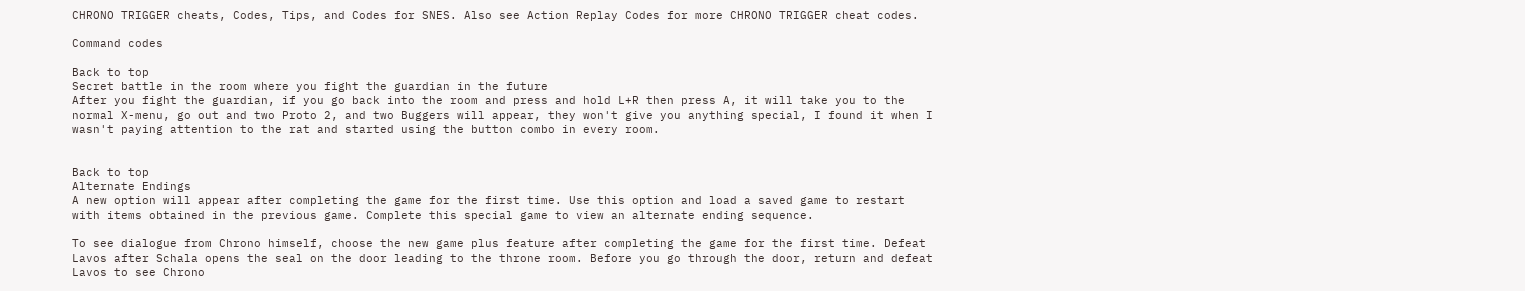CHRONO TRIGGER cheats, Codes, Tips, and Codes for SNES. Also see Action Replay Codes for more CHRONO TRIGGER cheat codes.

Command codes

Back to top
Secret battle in the room where you fight the guardian in the future
After you fight the guardian, if you go back into the room and press and hold L+R then press A, it will take you to the normal X-menu, go out and two Proto 2, and two Buggers will appear, they won't give you anything special, I found it when I wasn't paying attention to the rat and started using the button combo in every room.


Back to top
Alternate Endings
A new option will appear after completing the game for the first time. Use this option and load a saved game to restart with items obtained in the previous game. Complete this special game to view an alternate ending sequence.

To see dialogue from Chrono himself, choose the new game plus feature after completing the game for the first time. Defeat Lavos after Schala opens the seal on the door leading to the throne room. Before you go through the door, return and defeat Lavos to see Chrono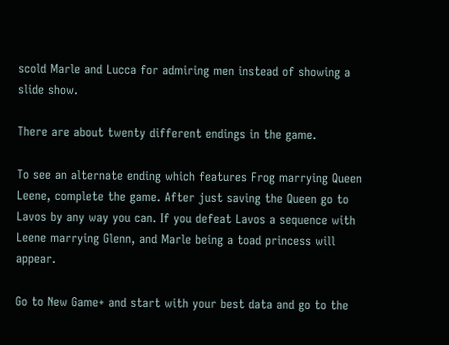scold Marle and Lucca for admiring men instead of showing a slide show.

There are about twenty different endings in the game.

To see an alternate ending which features Frog marrying Queen Leene, complete the game. After just saving the Queen go to Lavos by any way you can. If you defeat Lavos a sequence with Leene marrying Glenn, and Marle being a toad princess will appear.

Go to New Game+ and start with your best data and go to the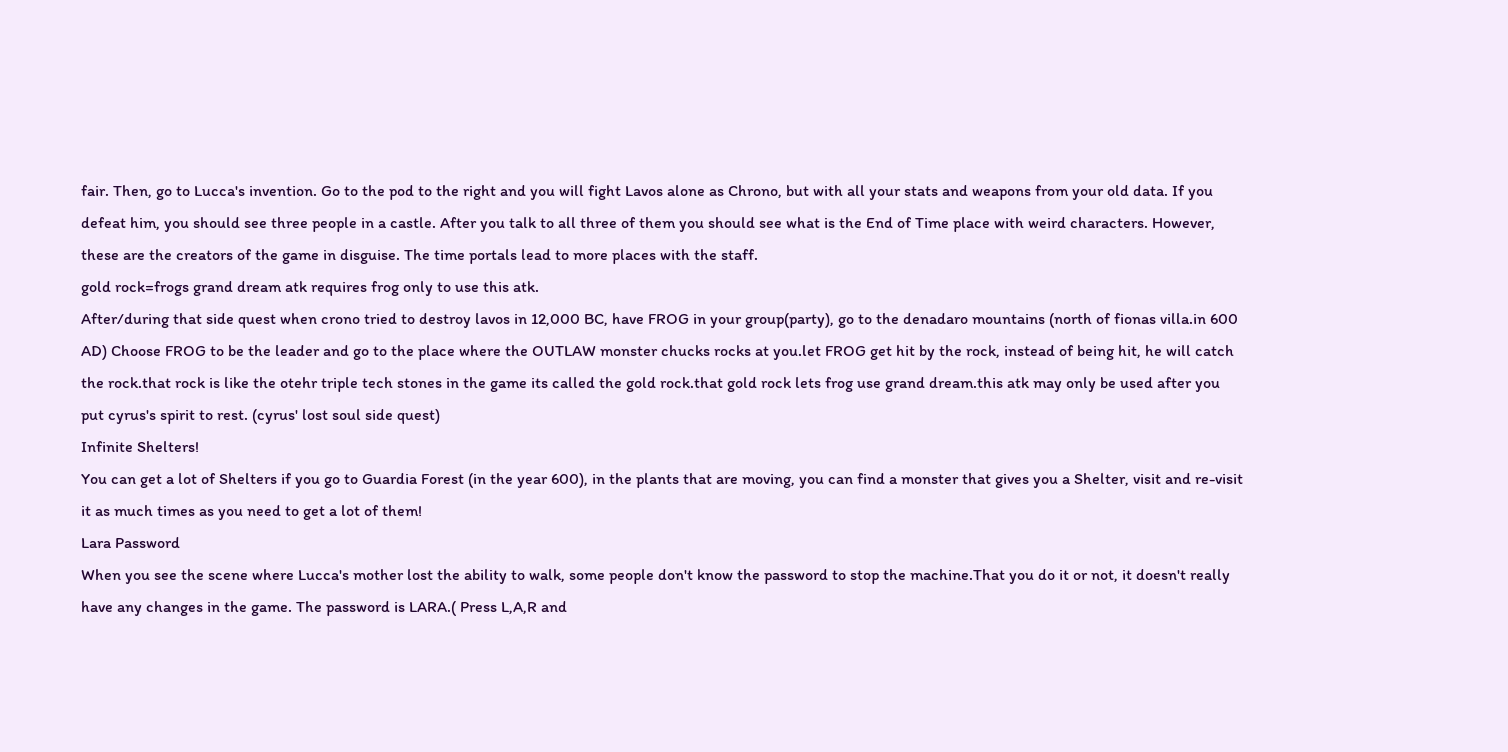fair. Then, go to Lucca's invention. Go to the pod to the right and you will fight Lavos alone as Chrono, but with all your stats and weapons from your old data. If you defeat him, you should see three people in a castle. After you talk to all three of them you should see what is the End of Time place with weird characters. However, these are the creators of the game in disguise. The time portals lead to more places with the staff.
gold rock=frogs grand dream atk requires frog only to use this atk.
After/during that side quest when crono tried to destroy lavos in 12,000 BC, have FROG in your group(party), go to the denadaro mountains (north of fionas villa.in 600 AD) Choose FROG to be the leader and go to the place where the OUTLAW monster chucks rocks at you.let FROG get hit by the rock, instead of being hit, he will catch the rock.that rock is like the otehr triple tech stones in the game its called the gold rock.that gold rock lets frog use grand dream.this atk may only be used after you put cyrus's spirit to rest. (cyrus' lost soul side quest)
Infinite Shelters!
You can get a lot of Shelters if you go to Guardia Forest (in the year 600), in the plants that are moving, you can find a monster that gives you a Shelter, visit and re-visit it as much times as you need to get a lot of them!
Lara Password
When you see the scene where Lucca's mother lost the ability to walk, some people don't know the password to stop the machine.That you do it or not, it doesn't really have any changes in the game. The password is LARA.( Press L,A,R and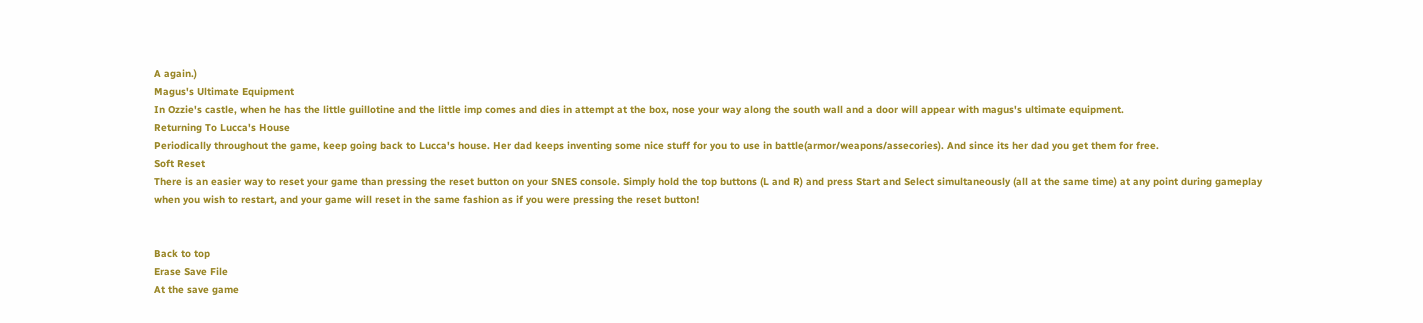A again.)
Magus's Ultimate Equipment
In Ozzie's castle, when he has the little guillotine and the little imp comes and dies in attempt at the box, nose your way along the south wall and a door will appear with magus's ultimate equipment.
Returning To Lucca's House
Periodically throughout the game, keep going back to Lucca's house. Her dad keeps inventing some nice stuff for you to use in battle(armor/weapons/assecories). And since its her dad you get them for free.
Soft Reset
There is an easier way to reset your game than pressing the reset button on your SNES console. Simply hold the top buttons (L and R) and press Start and Select simultaneously (all at the same time) at any point during gameplay when you wish to restart, and your game will reset in the same fashion as if you were pressing the reset button!


Back to top
Erase Save File
At the save game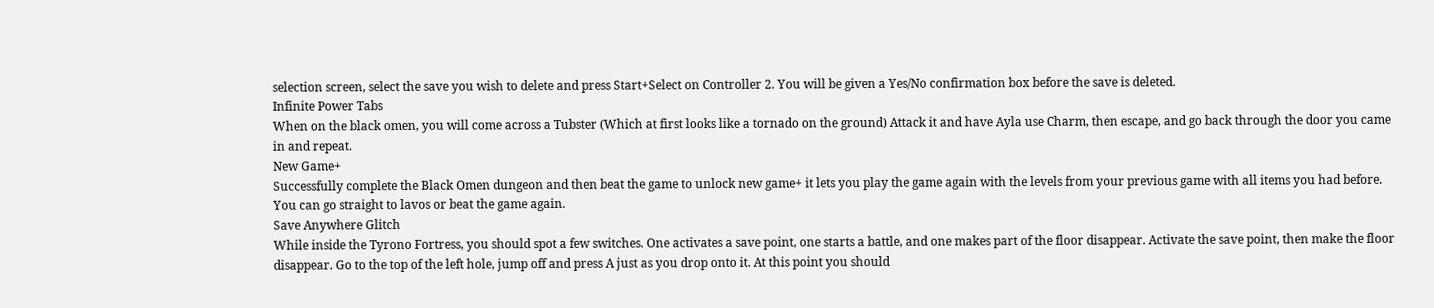selection screen, select the save you wish to delete and press Start+Select on Controller 2. You will be given a Yes/No confirmation box before the save is deleted.
Infinite Power Tabs
When on the black omen, you will come across a Tubster (Which at first looks like a tornado on the ground) Attack it and have Ayla use Charm, then escape, and go back through the door you came in and repeat.
New Game+
Successfully complete the Black Omen dungeon and then beat the game to unlock new game+ it lets you play the game again with the levels from your previous game with all items you had before. You can go straight to lavos or beat the game again.
Save Anywhere Glitch
While inside the Tyrono Fortress, you should spot a few switches. One activates a save point, one starts a battle, and one makes part of the floor disappear. Activate the save point, then make the floor disappear. Go to the top of the left hole, jump off and press A just as you drop onto it. At this point you should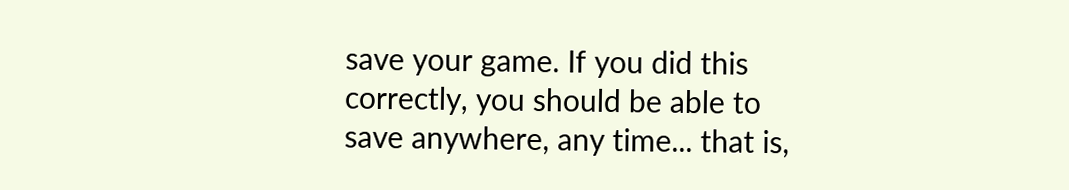save your game. If you did this correctly, you should be able to save anywhere, any time... that is,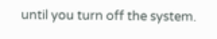until you turn off the system.